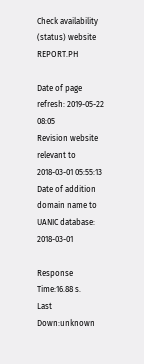Check availability (status) website REPORT.PH

Date of page refresh: 2019-05-22 08:05
Revision website relevant to 2018-03-01 05:55:13
Date of addition domain name to UANIC database: 2018-03-01

Response Time:16.88 s.
Last Down:unknown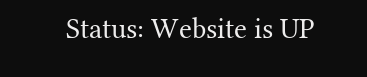Status: Website is UP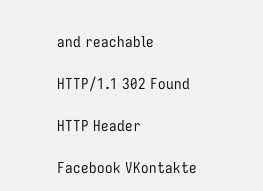and reachable

HTTP/1.1 302 Found

HTTP Header

Facebook VKontakte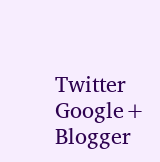Twitter Google+ Blogger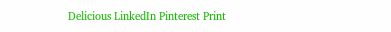Delicious LinkedIn Pinterest Print